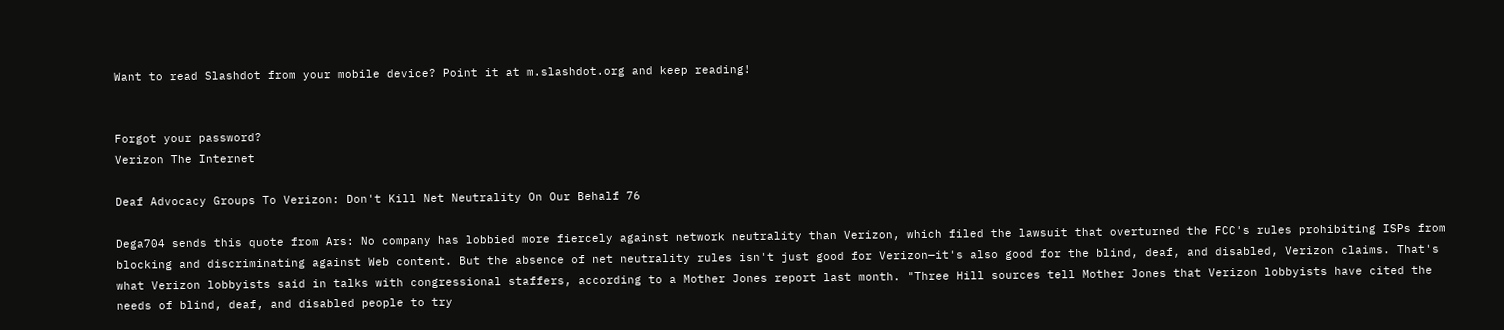Want to read Slashdot from your mobile device? Point it at m.slashdot.org and keep reading!


Forgot your password?
Verizon The Internet

Deaf Advocacy Groups To Verizon: Don't Kill Net Neutrality On Our Behalf 76

Dega704 sends this quote from Ars: No company has lobbied more fiercely against network neutrality than Verizon, which filed the lawsuit that overturned the FCC's rules prohibiting ISPs from blocking and discriminating against Web content. But the absence of net neutrality rules isn't just good for Verizon—it's also good for the blind, deaf, and disabled, Verizon claims. That's what Verizon lobbyists said in talks with congressional staffers, according to a Mother Jones report last month. "Three Hill sources tell Mother Jones that Verizon lobbyists have cited the needs of blind, deaf, and disabled people to try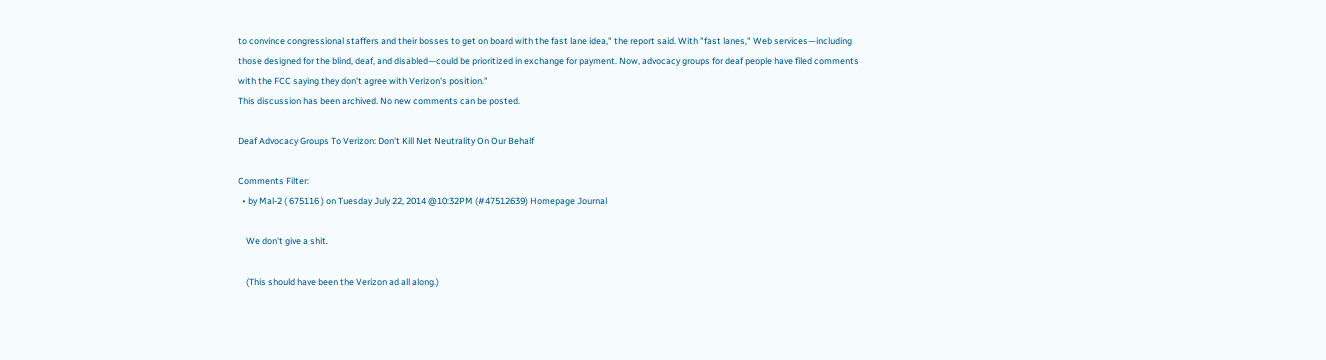to convince congressional staffers and their bosses to get on board with the fast lane idea," the report said. With "fast lanes," Web services—including those designed for the blind, deaf, and disabled—could be prioritized in exchange for payment. Now, advocacy groups for deaf people have filed comments with the FCC saying they don't agree with Verizon's position."
This discussion has been archived. No new comments can be posted.

Deaf Advocacy Groups To Verizon: Don't Kill Net Neutrality On Our Behalf

Comments Filter:
  • by Mal-2 ( 675116 ) on Tuesday July 22, 2014 @10:32PM (#47512639) Homepage Journal

    We don't give a shit.

    (This should have been the Verizon ad all along.)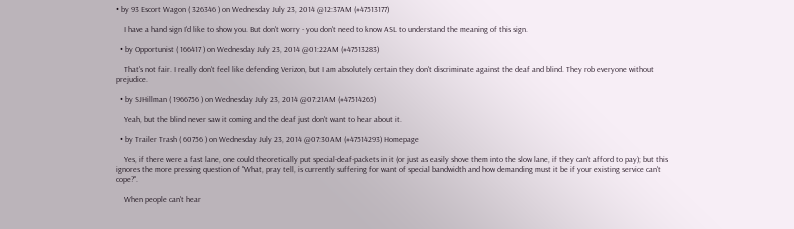• by 93 Escort Wagon ( 326346 ) on Wednesday July 23, 2014 @12:37AM (#47513177)

    I have a hand sign I'd like to show you. But don't worry - you don't need to know ASL to understand the meaning of this sign.

  • by Opportunist ( 166417 ) on Wednesday July 23, 2014 @01:22AM (#47513283)

    That's not fair. I really don't feel like defending Verizon, but I am absolutely certain they don't discriminate against the deaf and blind. They rob everyone without prejudice.

  • by SJHillman ( 1966756 ) on Wednesday July 23, 2014 @07:21AM (#47514265)

    Yeah, but the blind never saw it coming and the deaf just don't want to hear about it.

  • by Trailer Trash ( 60756 ) on Wednesday July 23, 2014 @07:30AM (#47514293) Homepage

    Yes, if there were a fast lane, one could theoretically put special-deaf-packets in it (or just as easily shove them into the slow lane, if they can't afford to pay); but this ignores the more pressing question of "What, pray tell, is currently suffering for want of special bandwidth and how demanding must it be if your existing service can't cope?".

    When people can't hear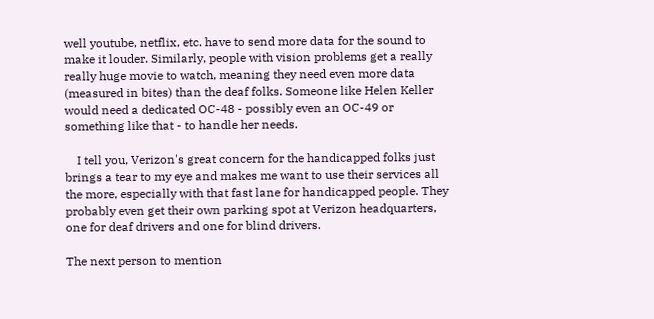well youtube, netflix, etc. have to send more data for the sound to make it louder. Similarly, people with vision problems get a really really huge movie to watch, meaning they need even more data (measured in bites) than the deaf folks. Someone like Helen Keller would need a dedicated OC-48 - possibly even an OC-49 or something like that - to handle her needs.

    I tell you, Verizon's great concern for the handicapped folks just brings a tear to my eye and makes me want to use their services all the more, especially with that fast lane for handicapped people. They probably even get their own parking spot at Verizon headquarters, one for deaf drivers and one for blind drivers.

The next person to mention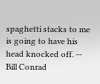spaghetti stacks to me is going to have his head knocked off. -- Bill Conrad